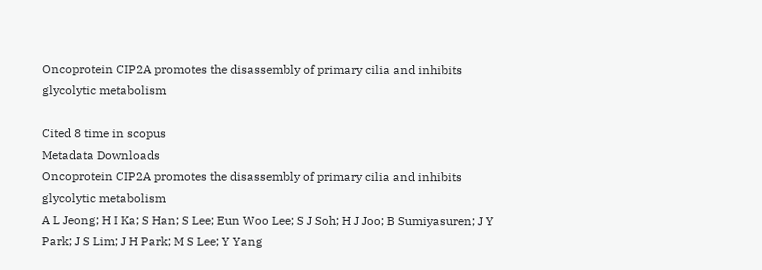Oncoprotein CIP2A promotes the disassembly of primary cilia and inhibits glycolytic metabolism

Cited 8 time in scopus
Metadata Downloads
Oncoprotein CIP2A promotes the disassembly of primary cilia and inhibits glycolytic metabolism
A L Jeong; H I Ka; S Han; S Lee; Eun Woo Lee; S J Soh; H J Joo; B Sumiyasuren; J Y Park; J S Lim; J H Park; M S Lee; Y Yang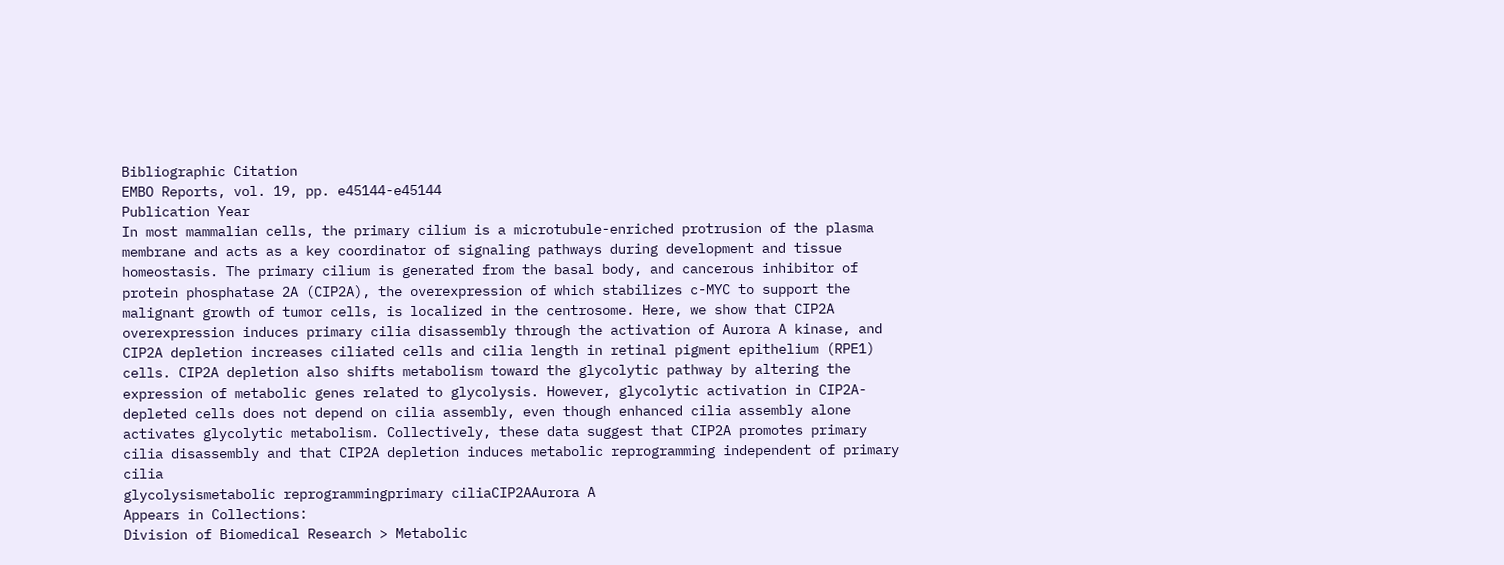Bibliographic Citation
EMBO Reports, vol. 19, pp. e45144-e45144
Publication Year
In most mammalian cells, the primary cilium is a microtubule-enriched protrusion of the plasma membrane and acts as a key coordinator of signaling pathways during development and tissue homeostasis. The primary cilium is generated from the basal body, and cancerous inhibitor of protein phosphatase 2A (CIP2A), the overexpression of which stabilizes c-MYC to support the malignant growth of tumor cells, is localized in the centrosome. Here, we show that CIP2A overexpression induces primary cilia disassembly through the activation of Aurora A kinase, and CIP2A depletion increases ciliated cells and cilia length in retinal pigment epithelium (RPE1) cells. CIP2A depletion also shifts metabolism toward the glycolytic pathway by altering the expression of metabolic genes related to glycolysis. However, glycolytic activation in CIP2A-depleted cells does not depend on cilia assembly, even though enhanced cilia assembly alone activates glycolytic metabolism. Collectively, these data suggest that CIP2A promotes primary cilia disassembly and that CIP2A depletion induces metabolic reprogramming independent of primary cilia
glycolysismetabolic reprogrammingprimary ciliaCIP2AAurora A
Appears in Collections:
Division of Biomedical Research > Metabolic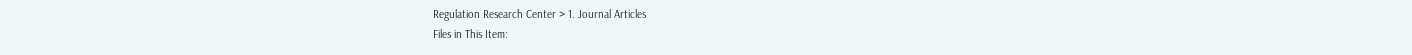Regulation Research Center > 1. Journal Articles
Files in This Item: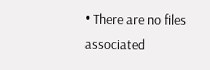• There are no files associated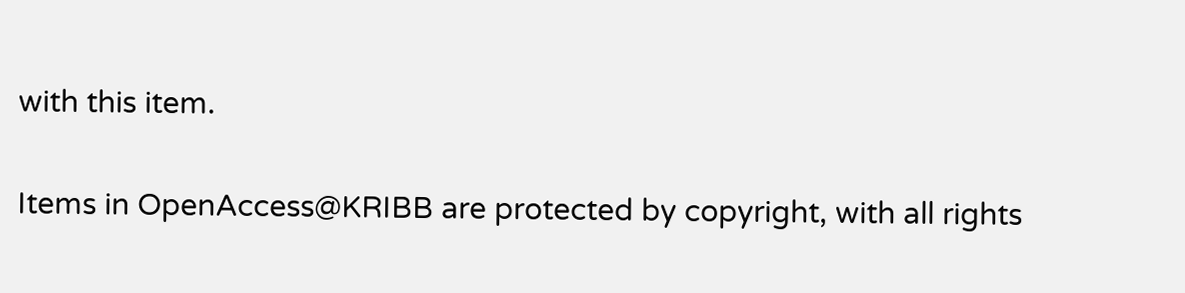with this item.

Items in OpenAccess@KRIBB are protected by copyright, with all rights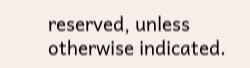reserved, unless otherwise indicated.